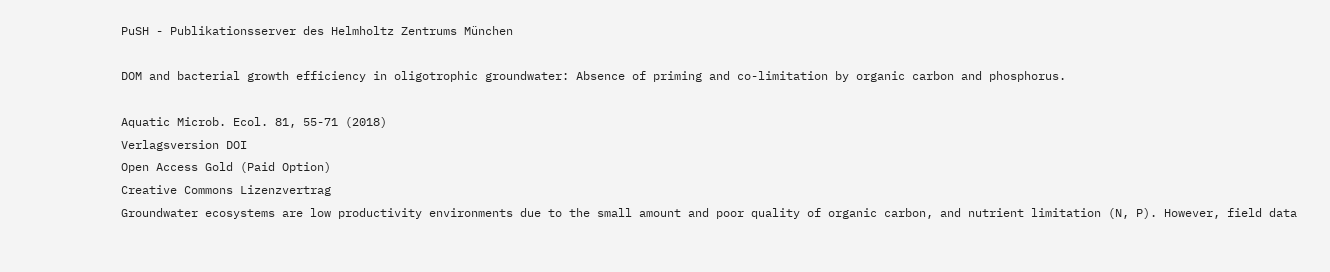PuSH - Publikationsserver des Helmholtz Zentrums München

DOM and bacterial growth efficiency in oligotrophic groundwater: Absence of priming and co-limitation by organic carbon and phosphorus.

Aquatic Microb. Ecol. 81, 55-71 (2018)
Verlagsversion DOI
Open Access Gold (Paid Option)
Creative Commons Lizenzvertrag
Groundwater ecosystems are low productivity environments due to the small amount and poor quality of organic carbon, and nutrient limitation (N, P). However, field data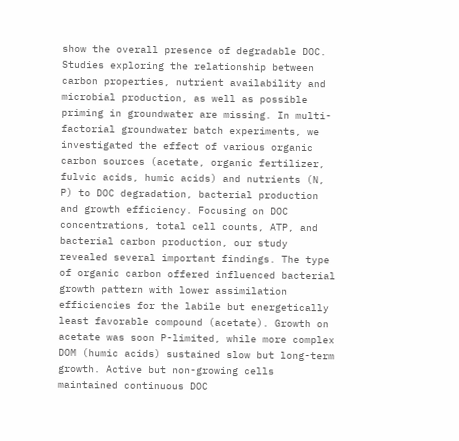show the overall presence of degradable DOC. Studies exploring the relationship between carbon properties, nutrient availability and microbial production, as well as possible priming in groundwater are missing. In multi-factorial groundwater batch experiments, we investigated the effect of various organic carbon sources (acetate, organic fertilizer, fulvic acids, humic acids) and nutrients (N, P) to DOC degradation, bacterial production and growth efficiency. Focusing on DOC concentrations, total cell counts, ATP, and bacterial carbon production, our study revealed several important findings. The type of organic carbon offered influenced bacterial growth pattern with lower assimilation efficiencies for the labile but energetically least favorable compound (acetate). Growth on acetate was soon P-limited, while more complex DOM (humic acids) sustained slow but long-term growth. Active but non-growing cells maintained continuous DOC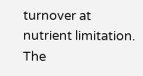turnover at nutrient limitation. The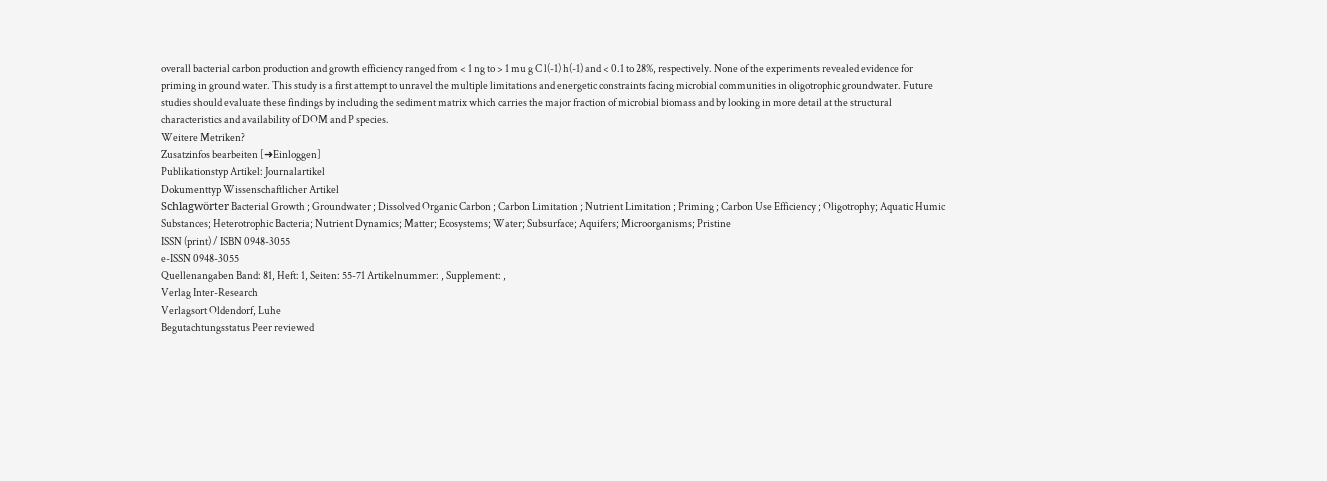overall bacterial carbon production and growth efficiency ranged from < 1 ng to > 1 mu g C l(-1) h(-1) and < 0.1 to 28%, respectively. None of the experiments revealed evidence for priming in ground water. This study is a first attempt to unravel the multiple limitations and energetic constraints facing microbial communities in oligotrophic groundwater. Future studies should evaluate these findings by including the sediment matrix which carries the major fraction of microbial biomass and by looking in more detail at the structural characteristics and availability of DOM and P species.
Weitere Metriken?
Zusatzinfos bearbeiten [➜Einloggen]
Publikationstyp Artikel: Journalartikel
Dokumenttyp Wissenschaftlicher Artikel
Schlagwörter Bacterial Growth ; Groundwater ; Dissolved Organic Carbon ; Carbon Limitation ; Nutrient Limitation ; Priming ; Carbon Use Efficiency ; Oligotrophy; Aquatic Humic Substances; Heterotrophic Bacteria; Nutrient Dynamics; Matter; Ecosystems; Water; Subsurface; Aquifers; Microorganisms; Pristine
ISSN (print) / ISBN 0948-3055
e-ISSN 0948-3055
Quellenangaben Band: 81, Heft: 1, Seiten: 55-71 Artikelnummer: , Supplement: ,
Verlag Inter-Research
Verlagsort Oldendorf, Luhe
Begutachtungsstatus Peer reviewed